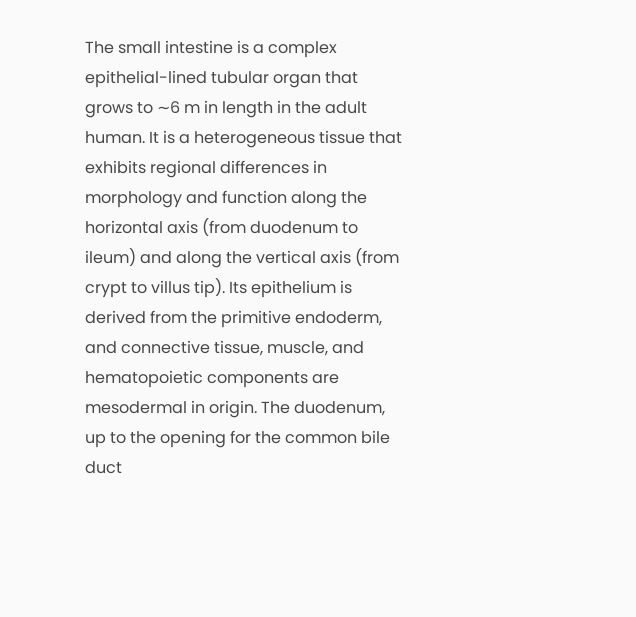The small intestine is a complex epithelial-lined tubular organ that grows to ∼6 m in length in the adult human. It is a heterogeneous tissue that exhibits regional differences in morphology and function along the horizontal axis (from duodenum to ileum) and along the vertical axis (from crypt to villus tip). Its epithelium is derived from the primitive endoderm, and connective tissue, muscle, and hematopoietic components are mesodermal in origin. The duodenum, up to the opening for the common bile duct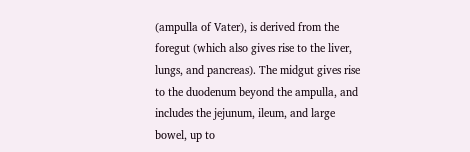(ampulla of Vater), is derived from the foregut (which also gives rise to the liver, lungs, and pancreas). The midgut gives rise to the duodenum beyond the ampulla, and includes the jejunum, ileum, and large bowel, up to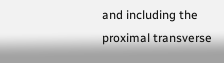and including the proximal transverse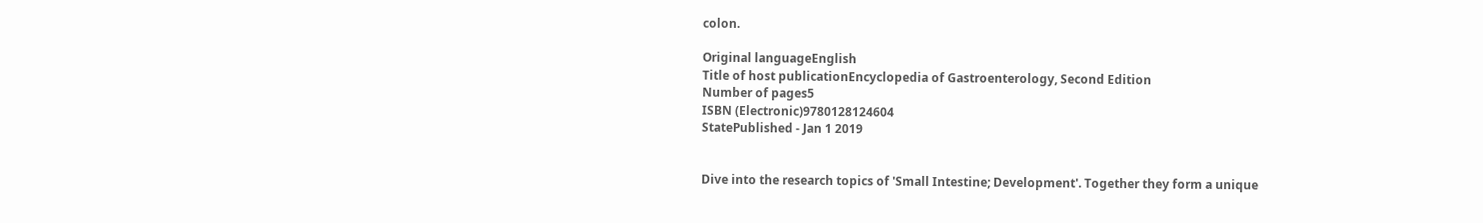colon.

Original languageEnglish
Title of host publicationEncyclopedia of Gastroenterology, Second Edition
Number of pages5
ISBN (Electronic)9780128124604
StatePublished - Jan 1 2019


Dive into the research topics of 'Small Intestine; Development'. Together they form a unique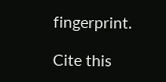fingerprint.

Cite this